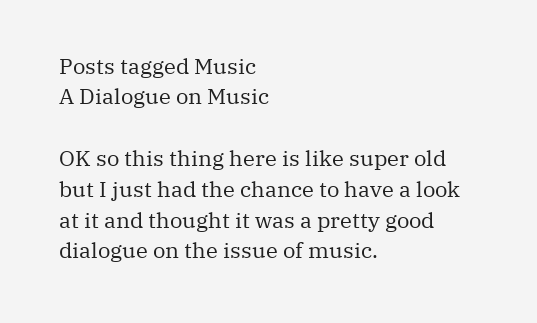Posts tagged Music
A Dialogue on Music

OK so this thing here is like super old but I just had the chance to have a look at it and thought it was a pretty good dialogue on the issue of music.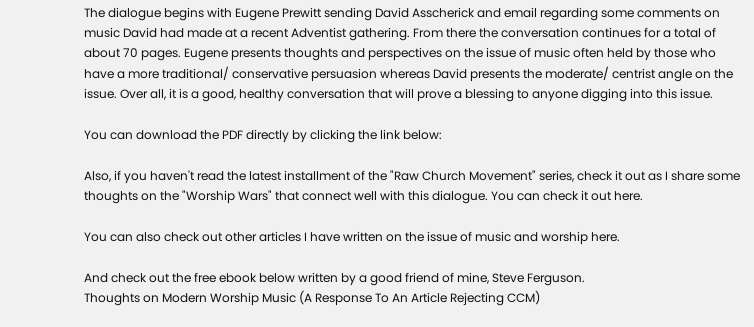The dialogue begins with Eugene Prewitt sending David Asscherick and email regarding some comments on music David had made at a recent Adventist gathering. From there the conversation continues for a total of about 70 pages. Eugene presents thoughts and perspectives on the issue of music often held by those who have a more traditional/ conservative persuasion whereas David presents the moderate/ centrist angle on the issue. Over all, it is a good, healthy conversation that will prove a blessing to anyone digging into this issue.

You can download the PDF directly by clicking the link below:

Also, if you haven't read the latest installment of the "Raw Church Movement" series, check it out as I share some thoughts on the "Worship Wars" that connect well with this dialogue. You can check it out here.

You can also check out other articles I have written on the issue of music and worship here.

And check out the free ebook below written by a good friend of mine, Steve Ferguson.
Thoughts on Modern Worship Music (A Response To An Article Rejecting CCM)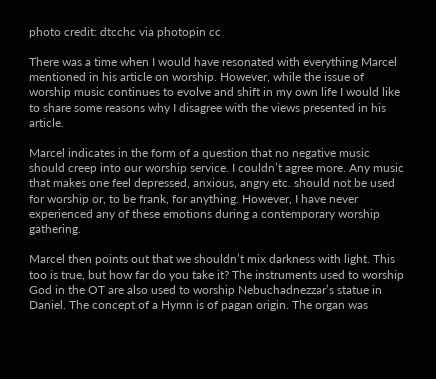photo credit: dtcchc via photopin cc

There was a time when I would have resonated with everything Marcel mentioned in his article on worship. However, while the issue of worship music continues to evolve and shift in my own life I would like to share some reasons why I disagree with the views presented in his article.

Marcel indicates in the form of a question that no negative music should creep into our worship service. I couldn’t agree more. Any music that makes one feel depressed, anxious, angry etc. should not be used for worship or, to be frank, for anything. However, I have never experienced any of these emotions during a contemporary worship gathering.

Marcel then points out that we shouldn’t mix darkness with light. This too is true, but how far do you take it? The instruments used to worship God in the OT are also used to worship Nebuchadnezzar’s statue in Daniel. The concept of a Hymn is of pagan origin. The organ was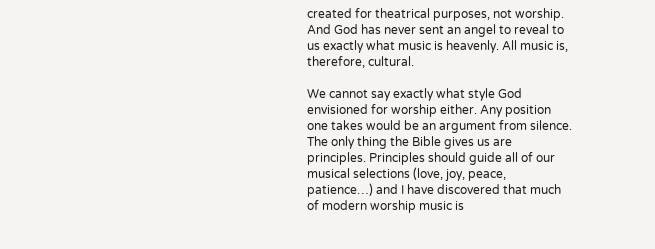created for theatrical purposes, not worship. And God has never sent an angel to reveal to us exactly what music is heavenly. All music is, therefore, cultural.

We cannot say exactly what style God envisioned for worship either. Any position one takes would be an argument from silence. The only thing the Bible gives us are principles. Principles should guide all of our musical selections (love, joy, peace, patience…) and I have discovered that much of modern worship music is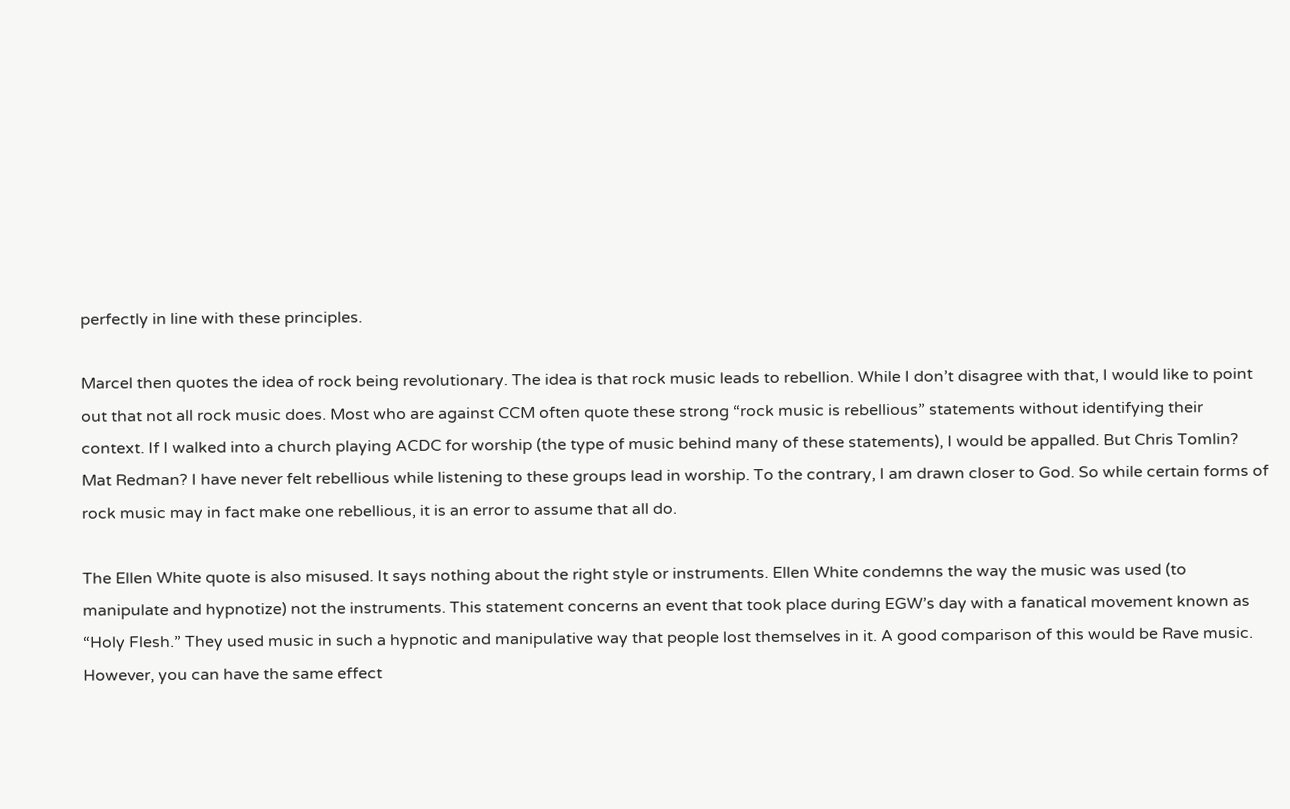perfectly in line with these principles.

Marcel then quotes the idea of rock being revolutionary. The idea is that rock music leads to rebellion. While I don’t disagree with that, I would like to point out that not all rock music does. Most who are against CCM often quote these strong “rock music is rebellious” statements without identifying their context. If I walked into a church playing ACDC for worship (the type of music behind many of these statements), I would be appalled. But Chris Tomlin? Mat Redman? I have never felt rebellious while listening to these groups lead in worship. To the contrary, I am drawn closer to God. So while certain forms of rock music may in fact make one rebellious, it is an error to assume that all do.

The Ellen White quote is also misused. It says nothing about the right style or instruments. Ellen White condemns the way the music was used (to manipulate and hypnotize) not the instruments. This statement concerns an event that took place during EGW’s day with a fanatical movement known as “Holy Flesh.” They used music in such a hypnotic and manipulative way that people lost themselves in it. A good comparison of this would be Rave music. However, you can have the same effect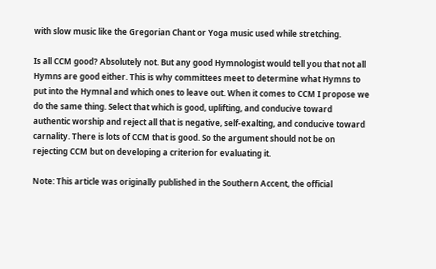with slow music like the Gregorian Chant or Yoga music used while stretching.

Is all CCM good? Absolutely not. But any good Hymnologist would tell you that not all Hymns are good either. This is why committees meet to determine what Hymns to put into the Hymnal and which ones to leave out. When it comes to CCM I propose we do the same thing. Select that which is good, uplifting, and conducive toward authentic worship and reject all that is negative, self-exalting, and conducive toward carnality. There is lots of CCM that is good. So the argument should not be on rejecting CCM but on developing a criterion for evaluating it.

Note: This article was originally published in the Southern Accent, the official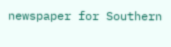newspaper for Southern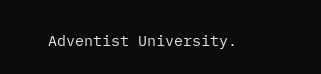Adventist University.